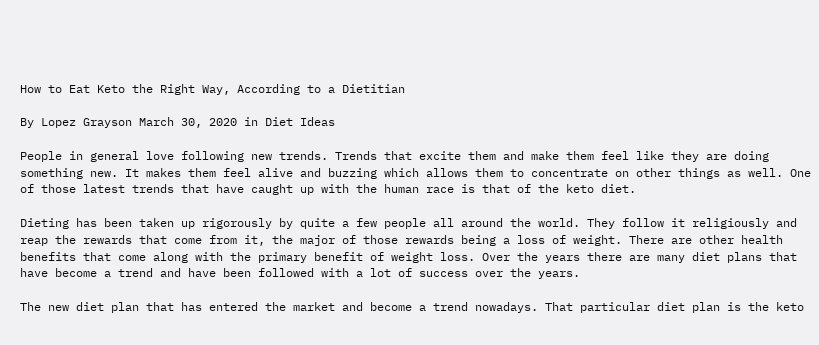How to Eat Keto the Right Way, According to a Dietitian

By Lopez Grayson March 30, 2020 in Diet Ideas

People in general love following new trends. Trends that excite them and make them feel like they are doing something new. It makes them feel alive and buzzing which allows them to concentrate on other things as well. One of those latest trends that have caught up with the human race is that of the keto diet.

Dieting has been taken up rigorously by quite a few people all around the world. They follow it religiously and reap the rewards that come from it, the major of those rewards being a loss of weight. There are other health benefits that come along with the primary benefit of weight loss. Over the years there are many diet plans that have become a trend and have been followed with a lot of success over the years.

The new diet plan that has entered the market and become a trend nowadays. That particular diet plan is the keto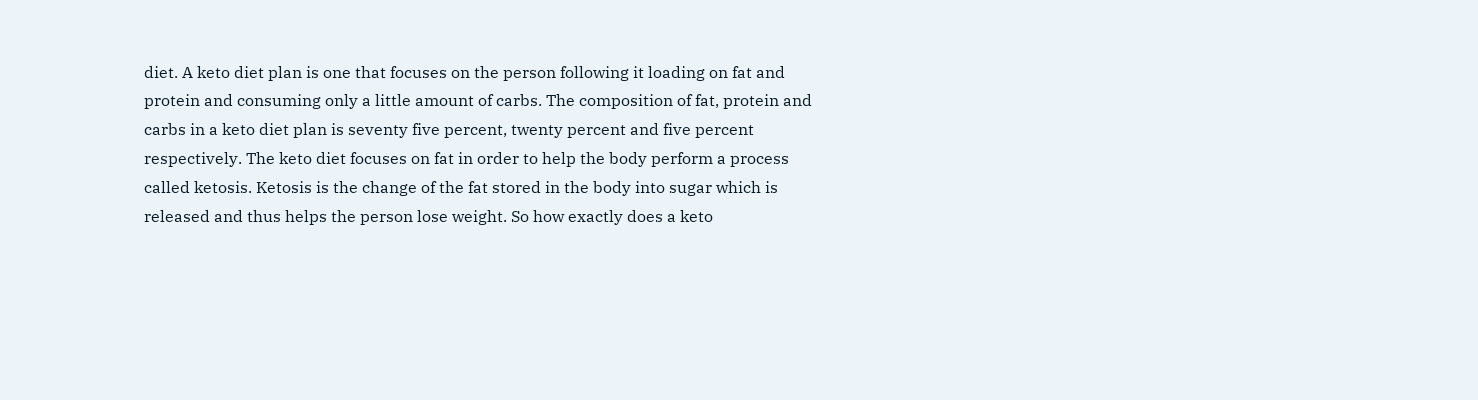diet. A keto diet plan is one that focuses on the person following it loading on fat and protein and consuming only a little amount of carbs. The composition of fat, protein and carbs in a keto diet plan is seventy five percent, twenty percent and five percent respectively. The keto diet focuses on fat in order to help the body perform a process called ketosis. Ketosis is the change of the fat stored in the body into sugar which is released and thus helps the person lose weight. So how exactly does a keto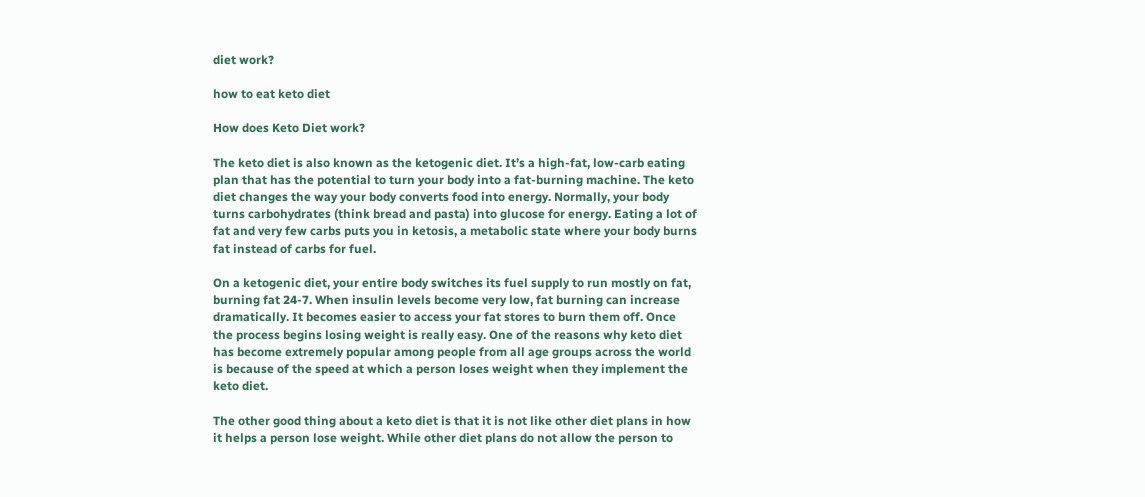diet work?

how to eat keto diet

How does Keto Diet work?

The keto diet is also known as the ketogenic diet. It’s a high-fat, low-carb eating plan that has the potential to turn your body into a fat-burning machine. The keto diet changes the way your body converts food into energy. Normally, your body turns carbohydrates (think bread and pasta) into glucose for energy. Eating a lot of fat and very few carbs puts you in ketosis, a metabolic state where your body burns fat instead of carbs for fuel.

On a ketogenic diet, your entire body switches its fuel supply to run mostly on fat, burning fat 24-7. When insulin levels become very low, fat burning can increase dramatically. It becomes easier to access your fat stores to burn them off. Once the process begins losing weight is really easy. One of the reasons why keto diet has become extremely popular among people from all age groups across the world is because of the speed at which a person loses weight when they implement the keto diet.

The other good thing about a keto diet is that it is not like other diet plans in how it helps a person lose weight. While other diet plans do not allow the person to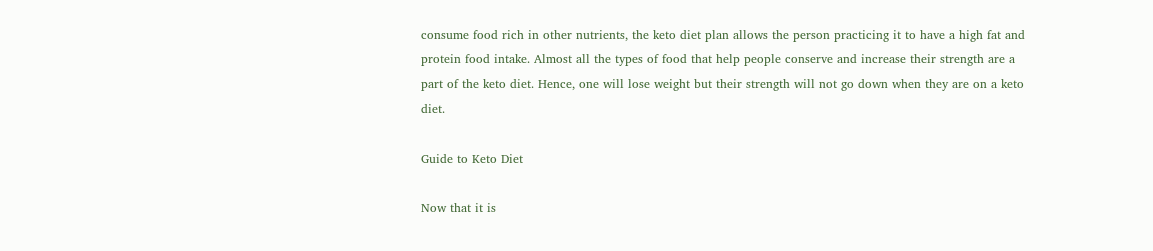consume food rich in other nutrients, the keto diet plan allows the person practicing it to have a high fat and protein food intake. Almost all the types of food that help people conserve and increase their strength are a part of the keto diet. Hence, one will lose weight but their strength will not go down when they are on a keto diet.

Guide to Keto Diet

Now that it is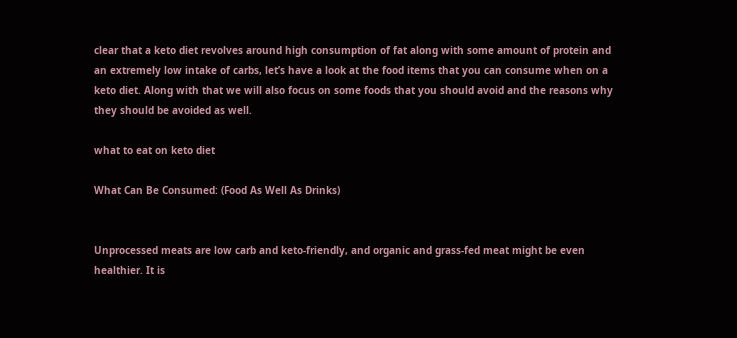clear that a keto diet revolves around high consumption of fat along with some amount of protein and an extremely low intake of carbs, let’s have a look at the food items that you can consume when on a keto diet. Along with that we will also focus on some foods that you should avoid and the reasons why they should be avoided as well.

what to eat on keto diet

What Can Be Consumed: (Food As Well As Drinks)


Unprocessed meats are low carb and keto-friendly, and organic and grass-fed meat might be even healthier. It is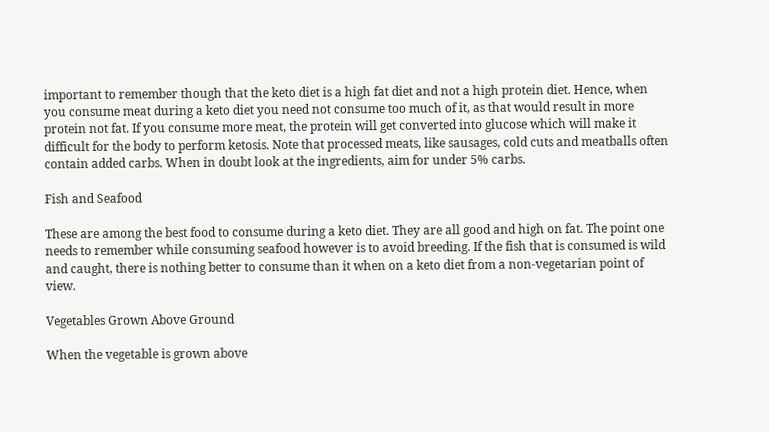important to remember though that the keto diet is a high fat diet and not a high protein diet. Hence, when you consume meat during a keto diet you need not consume too much of it, as that would result in more protein not fat. If you consume more meat, the protein will get converted into glucose which will make it difficult for the body to perform ketosis. Note that processed meats, like sausages, cold cuts and meatballs often contain added carbs. When in doubt look at the ingredients, aim for under 5% carbs.

Fish and Seafood

These are among the best food to consume during a keto diet. They are all good and high on fat. The point one needs to remember while consuming seafood however is to avoid breeding. If the fish that is consumed is wild and caught, there is nothing better to consume than it when on a keto diet from a non-vegetarian point of view.

Vegetables Grown Above Ground

When the vegetable is grown above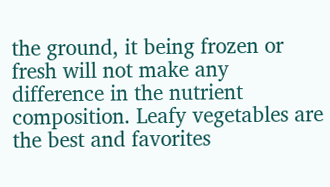the ground, it being frozen or fresh will not make any difference in the nutrient composition. Leafy vegetables are the best and favorites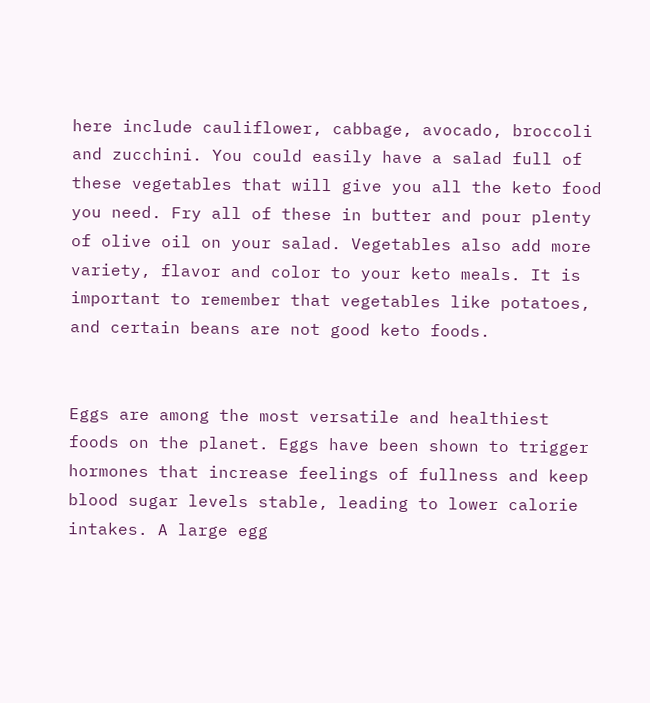here include cauliflower, cabbage, avocado, broccoli and zucchini. You could easily have a salad full of these vegetables that will give you all the keto food you need. Fry all of these in butter and pour plenty of olive oil on your salad. Vegetables also add more variety, flavor and color to your keto meals. It is important to remember that vegetables like potatoes, and certain beans are not good keto foods.


Eggs are among the most versatile and healthiest foods on the planet. Eggs have been shown to trigger hormones that increase feelings of fullness and keep blood sugar levels stable, leading to lower calorie intakes. A large egg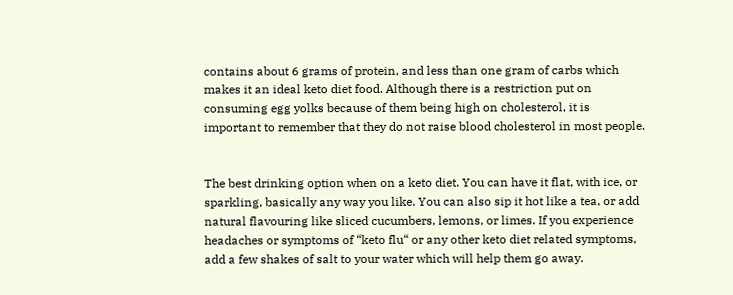contains about 6 grams of protein, and less than one gram of carbs which makes it an ideal keto diet food. Although there is a restriction put on consuming egg yolks because of them being high on cholesterol, it is important to remember that they do not raise blood cholesterol in most people.


The best drinking option when on a keto diet. You can have it flat, with ice, or sparkling, basically any way you like. You can also sip it hot like a tea, or add natural flavouring like sliced cucumbers, lemons, or limes. If you experience headaches or symptoms of “keto flu“ or any other keto diet related symptoms, add a few shakes of salt to your water which will help them go away.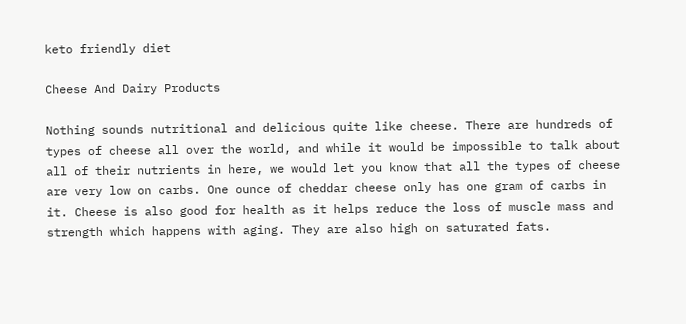keto friendly diet

Cheese And Dairy Products

Nothing sounds nutritional and delicious quite like cheese. There are hundreds of types of cheese all over the world, and while it would be impossible to talk about all of their nutrients in here, we would let you know that all the types of cheese are very low on carbs. One ounce of cheddar cheese only has one gram of carbs in it. Cheese is also good for health as it helps reduce the loss of muscle mass and strength which happens with aging. They are also high on saturated fats.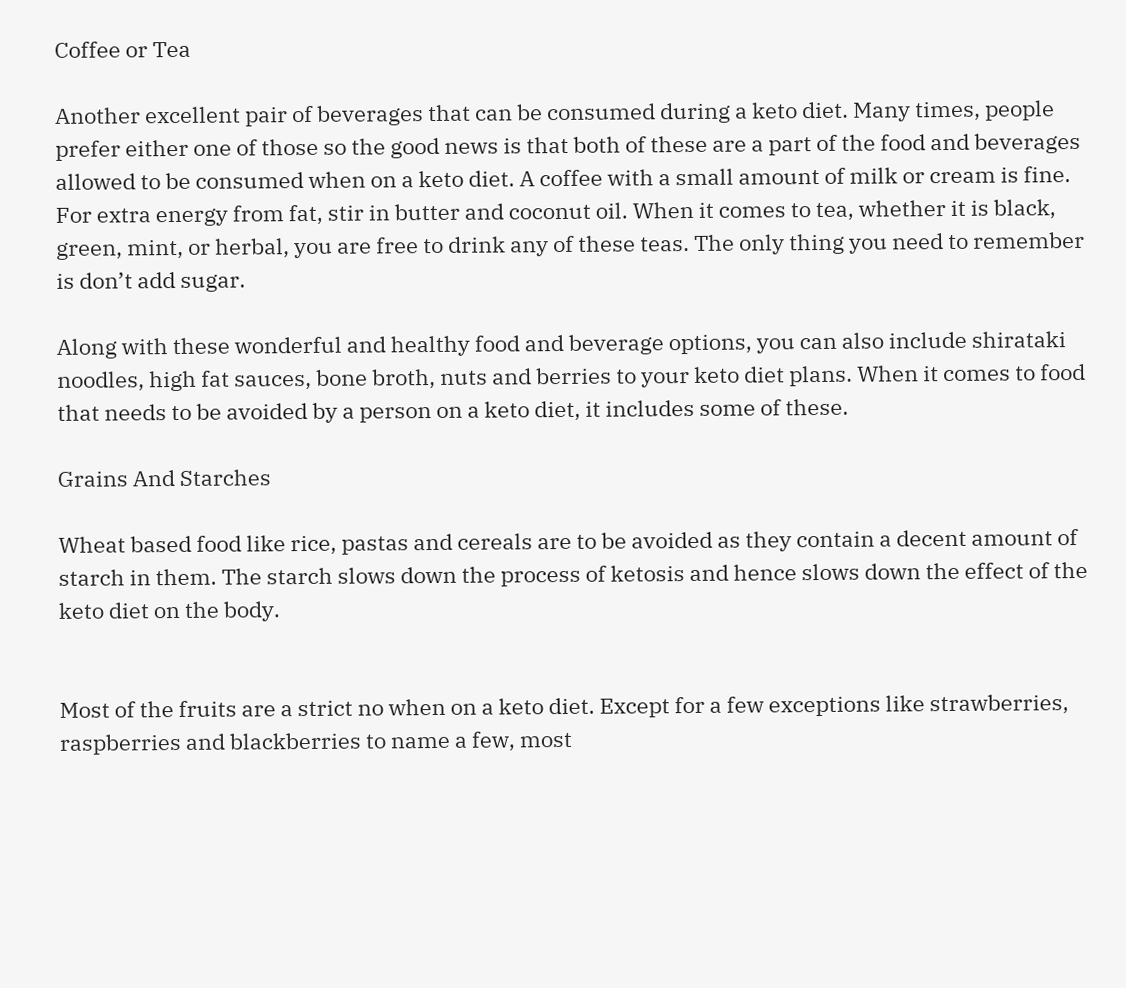Coffee or Tea

Another excellent pair of beverages that can be consumed during a keto diet. Many times, people prefer either one of those so the good news is that both of these are a part of the food and beverages allowed to be consumed when on a keto diet. A coffee with a small amount of milk or cream is fine. For extra energy from fat, stir in butter and coconut oil. When it comes to tea, whether it is black, green, mint, or herbal, you are free to drink any of these teas. The only thing you need to remember is don’t add sugar.

Along with these wonderful and healthy food and beverage options, you can also include shirataki noodles, high fat sauces, bone broth, nuts and berries to your keto diet plans. When it comes to food that needs to be avoided by a person on a keto diet, it includes some of these.

Grains And Starches

Wheat based food like rice, pastas and cereals are to be avoided as they contain a decent amount of starch in them. The starch slows down the process of ketosis and hence slows down the effect of the keto diet on the body.


Most of the fruits are a strict no when on a keto diet. Except for a few exceptions like strawberries, raspberries and blackberries to name a few, most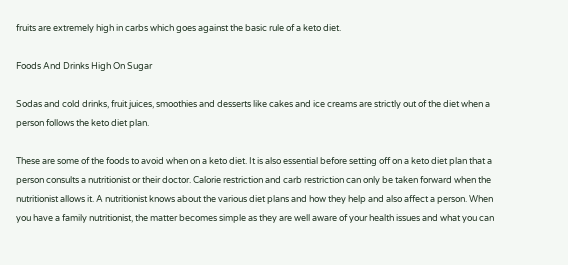fruits are extremely high in carbs which goes against the basic rule of a keto diet.

Foods And Drinks High On Sugar

Sodas and cold drinks, fruit juices, smoothies and desserts like cakes and ice creams are strictly out of the diet when a person follows the keto diet plan.

These are some of the foods to avoid when on a keto diet. It is also essential before setting off on a keto diet plan that a person consults a nutritionist or their doctor. Calorie restriction and carb restriction can only be taken forward when the nutritionist allows it. A nutritionist knows about the various diet plans and how they help and also affect a person. When you have a family nutritionist, the matter becomes simple as they are well aware of your health issues and what you can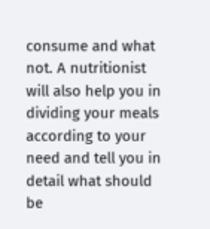consume and what not. A nutritionist will also help you in dividing your meals according to your need and tell you in detail what should be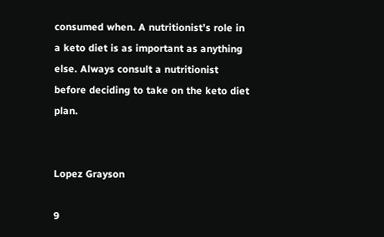consumed when. A nutritionist’s role in a keto diet is as important as anything else. Always consult a nutritionist before deciding to take on the keto diet plan.


Lopez Grayson

9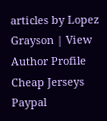articles by Lopez Grayson | View Author Profile
Cheap Jerseys Paypal